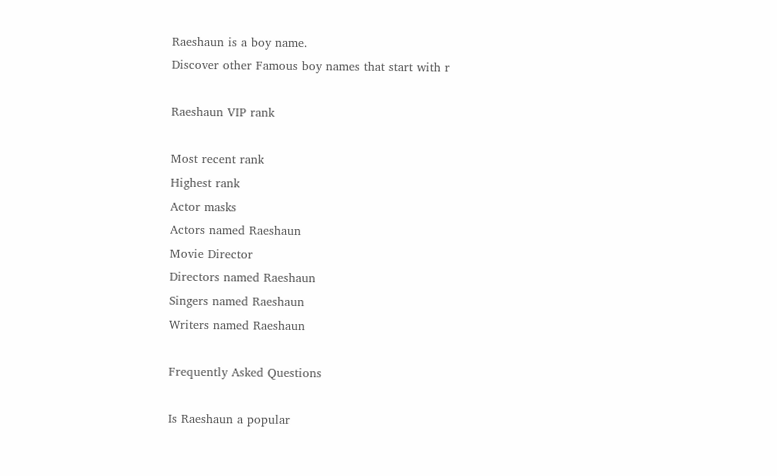Raeshaun is a boy name.
Discover other Famous boy names that start with r

Raeshaun VIP rank

Most recent rank
Highest rank
Actor masks
Actors named Raeshaun
Movie Director
Directors named Raeshaun
Singers named Raeshaun
Writers named Raeshaun

Frequently Asked Questions

Is Raeshaun a popular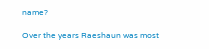name?

Over the years Raeshaun was most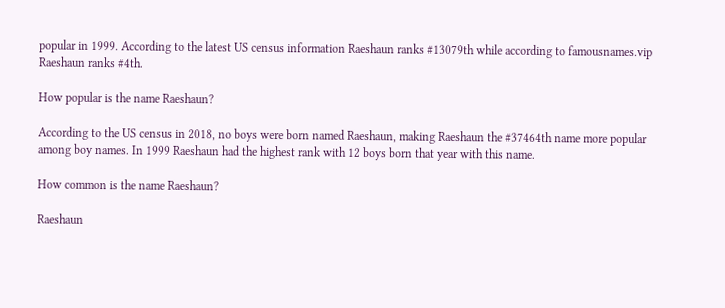popular in 1999. According to the latest US census information Raeshaun ranks #13079th while according to famousnames.vip Raeshaun ranks #4th.

How popular is the name Raeshaun?

According to the US census in 2018, no boys were born named Raeshaun, making Raeshaun the #37464th name more popular among boy names. In 1999 Raeshaun had the highest rank with 12 boys born that year with this name.

How common is the name Raeshaun?

Raeshaun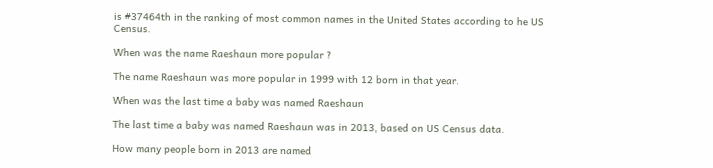is #37464th in the ranking of most common names in the United States according to he US Census.

When was the name Raeshaun more popular ?

The name Raeshaun was more popular in 1999 with 12 born in that year.

When was the last time a baby was named Raeshaun

The last time a baby was named Raeshaun was in 2013, based on US Census data.

How many people born in 2013 are named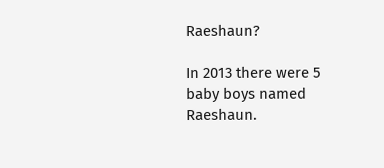Raeshaun?

In 2013 there were 5 baby boys named Raeshaun.